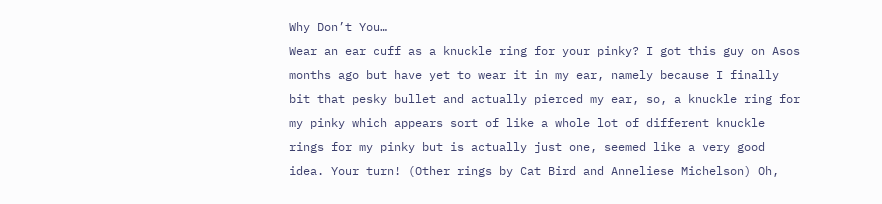Why Don’t You…
Wear an ear cuff as a knuckle ring for your pinky? I got this guy on Asos months ago but have yet to wear it in my ear, namely because I finally bit that pesky bullet and actually pierced my ear, so, a knuckle ring for my pinky which appears sort of like a whole lot of different knuckle rings for my pinky but is actually just one, seemed like a very good idea. Your turn! (Other rings by Cat Bird and Anneliese Michelson) Oh,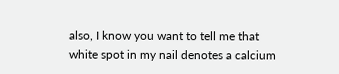also, I know you want to tell me that white spot in my nail denotes a calcium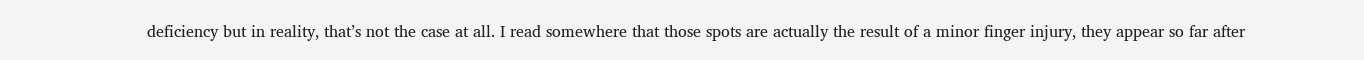deficiency but in reality, that’s not the case at all. I read somewhere that those spots are actually the result of a minor finger injury, they appear so far after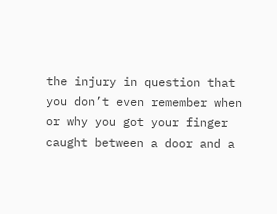the injury in question that you don’t even remember when or why you got your finger caught between a door and a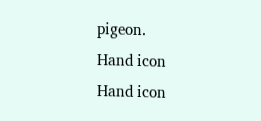pigeon.
Hand icon
Hand icon